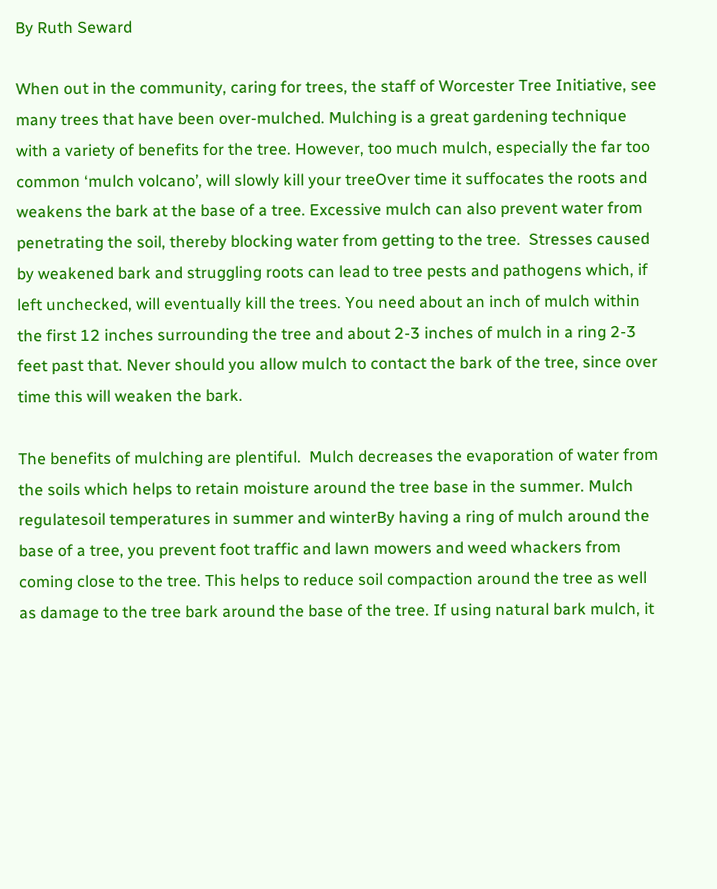By Ruth Seward

When out in the community, caring for trees, the staff of Worcester Tree Initiative, see many trees that have been over-mulched. Mulching is a great gardening technique with a variety of benefits for the tree. However, too much mulch, especially the far too common ‘mulch volcano’, will slowly kill your treeOver time it suffocates the roots and weakens the bark at the base of a tree. Excessive mulch can also prevent water from penetrating the soil, thereby blocking water from getting to the tree.  Stresses caused by weakened bark and struggling roots can lead to tree pests and pathogens which, if left unchecked, will eventually kill the trees. You need about an inch of mulch within the first 12 inches surrounding the tree and about 2-3 inches of mulch in a ring 2-3 feet past that. Never should you allow mulch to contact the bark of the tree, since over time this will weaken the bark.

The benefits of mulching are plentiful.  Mulch decreases the evaporation of water from the soils which helps to retain moisture around the tree base in the summer. Mulch regulatesoil temperatures in summer and winterBy having a ring of mulch around the base of a tree, you prevent foot traffic and lawn mowers and weed whackers from coming close to the tree. This helps to reduce soil compaction around the tree as well as damage to the tree bark around the base of the tree. If using natural bark mulch, it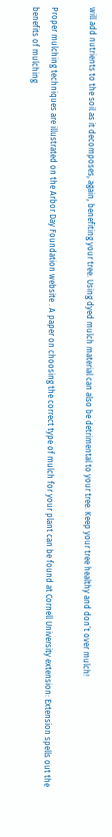will add nutrients to the soil as it decomposes, again, benefiting your tree. Using dyed mulch material can also be detrimental to your tree. Keep your tree healthy and don’t over mulch!

Proper mulching techniques are illustrated on the Arbor Day Foundation website . A paper on choosing the correct type of mulch for your plant can be found at Cornell University extension: Extension spells out the benefits of mulching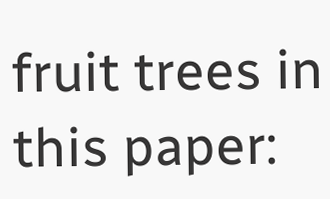fruit trees in this paper: